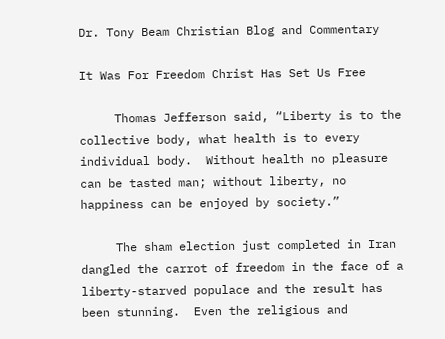Dr. Tony Beam Christian Blog and Commentary

It Was For Freedom Christ Has Set Us Free

     Thomas Jefferson said, “Liberty is to the collective body, what health is to every individual body.  Without health no pleasure can be tasted man; without liberty, no happiness can be enjoyed by society.”

     The sham election just completed in Iran dangled the carrot of freedom in the face of a liberty-starved populace and the result has been stunning.  Even the religious and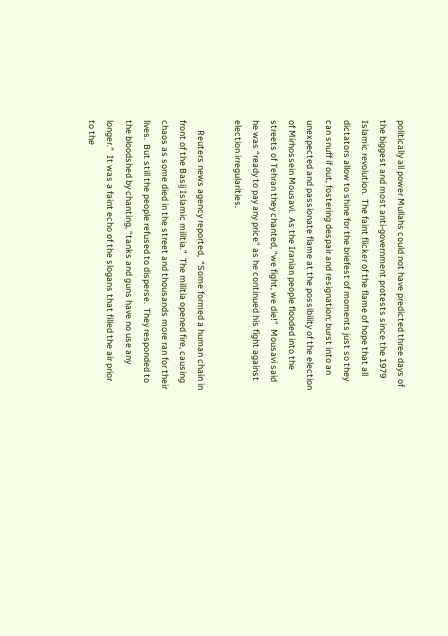politically all power Mullahs could not have predicted three days of the biggest and most anti-government protests since the 1979 Islamic revolution.  The faint flicker of the flame of hope that all dictators allow to shine for the briefest of moments just so they can snuff if out, fostering despair and resignation; burst into an unexpected and passionate flame at the possibility of the election of Mirhossein Mousavi.  As the Iranian people flooded into the streets of Tehran they chanted, “we fight, we die!”  Mousavi said he was “ready to pay any price” as he continued his fight against election irregularities.

     Reuters news agency reported,  “Some formed a human chain in front of the Basij Islamic militia.”  The militia opened fire, causing chaos as some died in the street and thousands more ran for their lives.  But still the people refused to disperse.  They responded to the bloodshed by chanting, “tanks and guns have no use any longer.”  It was a faint echo of the slogans that filled the air prior to the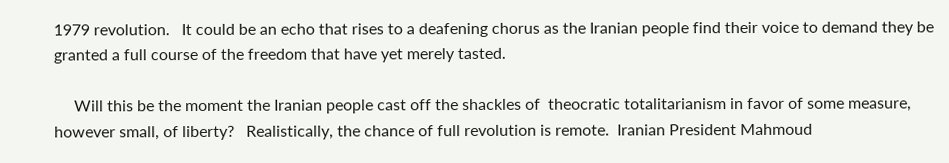1979 revolution.   It could be an echo that rises to a deafening chorus as the Iranian people find their voice to demand they be granted a full course of the freedom that have yet merely tasted.

     Will this be the moment the Iranian people cast off the shackles of  theocratic totalitarianism in favor of some measure, however small, of liberty?   Realistically, the chance of full revolution is remote.  Iranian President Mahmoud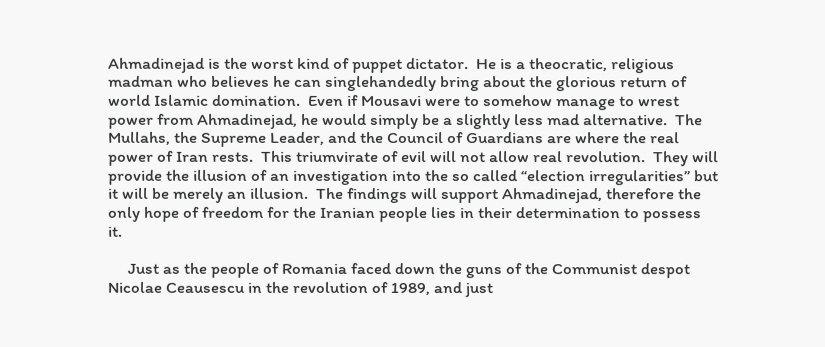Ahmadinejad is the worst kind of puppet dictator.  He is a theocratic, religious madman who believes he can singlehandedly bring about the glorious return of world Islamic domination.  Even if Mousavi were to somehow manage to wrest power from Ahmadinejad, he would simply be a slightly less mad alternative.  The Mullahs, the Supreme Leader, and the Council of Guardians are where the real power of Iran rests.  This triumvirate of evil will not allow real revolution.  They will provide the illusion of an investigation into the so called “election irregularities” but it will be merely an illusion.  The findings will support Ahmadinejad, therefore the only hope of freedom for the Iranian people lies in their determination to possess it.

     Just as the people of Romania faced down the guns of the Communist despot Nicolae Ceausescu in the revolution of 1989, and just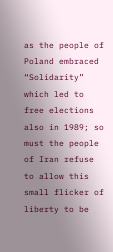as the people of Poland embraced “Solidarity” which led to free elections also in 1989; so must the people of Iran refuse to allow this small flicker of liberty to be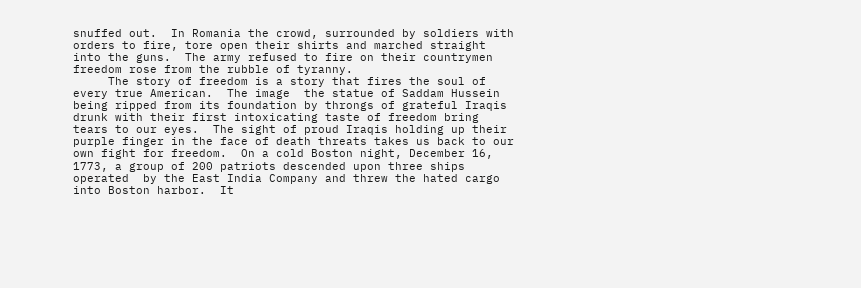snuffed out.  In Romania the crowd, surrounded by soldiers with orders to fire, tore open their shirts and marched straight into the guns.  The army refused to fire on their countrymen freedom rose from the rubble of tyranny.
     The story of freedom is a story that fires the soul of every true American.  The image  the statue of Saddam Hussein being ripped from its foundation by throngs of grateful Iraqis drunk with their first intoxicating taste of freedom bring tears to our eyes.  The sight of proud Iraqis holding up their purple finger in the face of death threats takes us back to our own fight for freedom.  On a cold Boston night, December 16, 1773, a group of 200 patriots descended upon three ships operated  by the East India Company and threw the hated cargo into Boston harbor.  It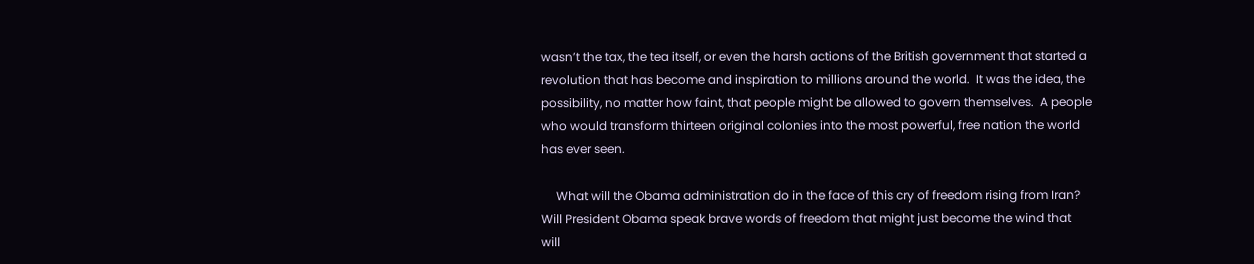wasn’t the tax, the tea itself, or even the harsh actions of the British government that started a revolution that has become and inspiration to millions around the world.  It was the idea, the possibility, no matter how faint, that people might be allowed to govern themselves.  A people who would transform thirteen original colonies into the most powerful, free nation the world has ever seen.

     What will the Obama administration do in the face of this cry of freedom rising from Iran?  Will President Obama speak brave words of freedom that might just become the wind that will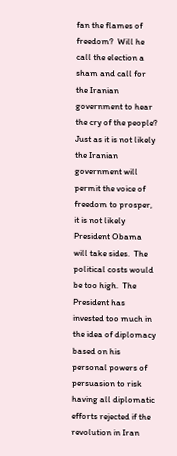fan the flames of freedom?  Will he call the election a sham and call for the Iranian government to hear the cry of the people?  Just as it is not likely the Iranian government will permit the voice of freedom to prosper, it is not likely President Obama will take sides.  The political costs would be too high.  The President has invested too much in the idea of diplomacy based on his personal powers of persuasion to risk having all diplomatic efforts rejected if the revolution in Iran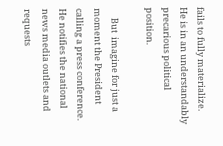fails to fully materialize.  He is in an understandably precarious political position.

     But  imagine for just a moment the President calling a press conference.  He notifies the national news media outlets and requests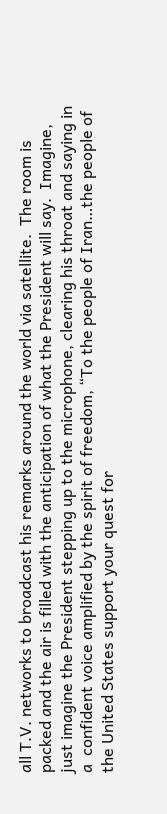all T.V. networks to broadcast his remarks around the world via satellite.  The room is packed and the air is filled with the anticipation of what the President will say.  Imagine, just imagine the President stepping up to the microphone, clearing his throat and saying in a  confident voice amplified by the spirit of freedom, “To the people of Iran…the people of the United States support your quest for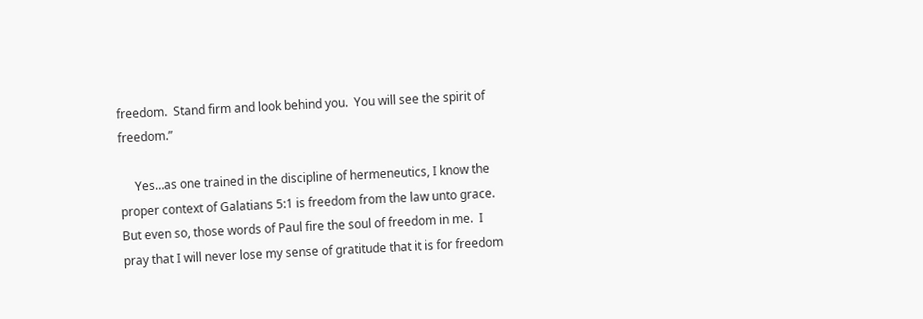freedom.  Stand firm and look behind you.  You will see the spirit of freedom.”

     Yes…as one trained in the discipline of hermeneutics, I know the proper context of Galatians 5:1 is freedom from the law unto grace.  But even so, those words of Paul fire the soul of freedom in me.  I pray that I will never lose my sense of gratitude that it is for freedom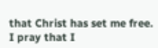that Christ has set me free.  I pray that I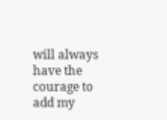will always have the courage to add my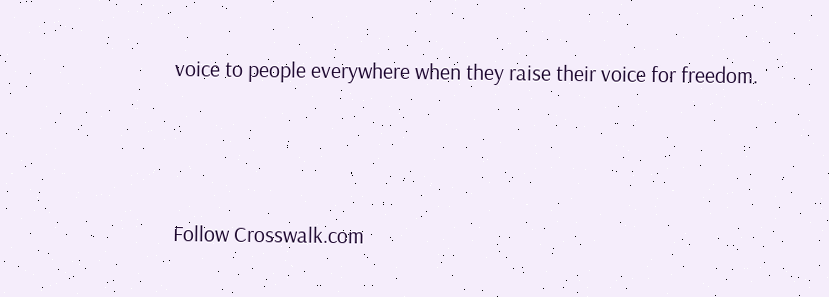voice to people everywhere when they raise their voice for freedom.




Follow Crosswalk.com